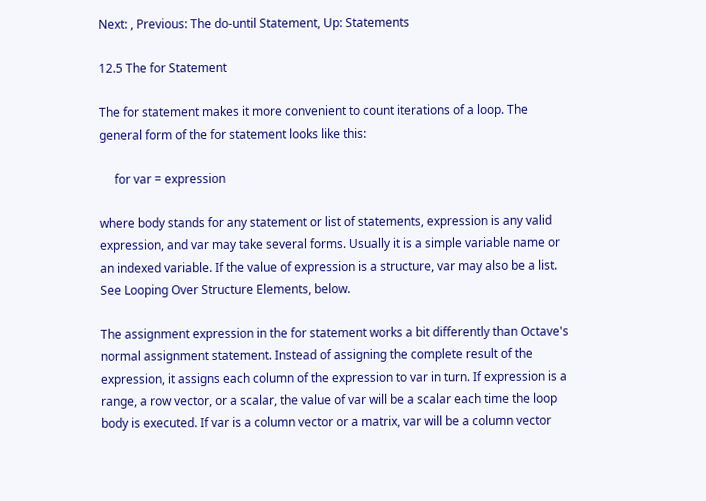Next: , Previous: The do-until Statement, Up: Statements

12.5 The for Statement

The for statement makes it more convenient to count iterations of a loop. The general form of the for statement looks like this:

     for var = expression

where body stands for any statement or list of statements, expression is any valid expression, and var may take several forms. Usually it is a simple variable name or an indexed variable. If the value of expression is a structure, var may also be a list. See Looping Over Structure Elements, below.

The assignment expression in the for statement works a bit differently than Octave's normal assignment statement. Instead of assigning the complete result of the expression, it assigns each column of the expression to var in turn. If expression is a range, a row vector, or a scalar, the value of var will be a scalar each time the loop body is executed. If var is a column vector or a matrix, var will be a column vector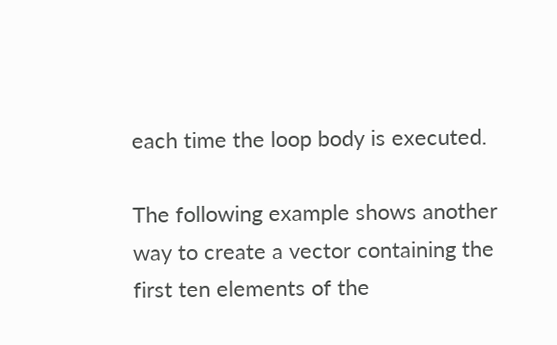each time the loop body is executed.

The following example shows another way to create a vector containing the first ten elements of the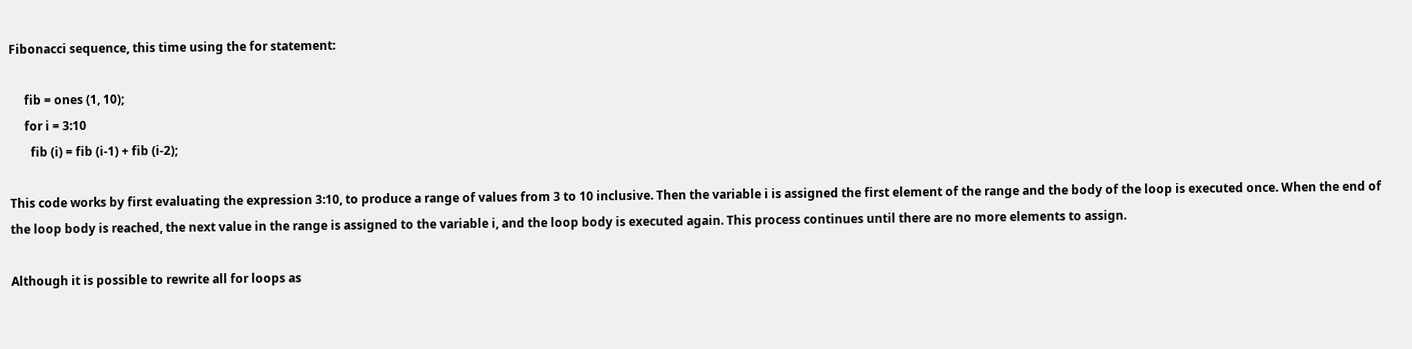Fibonacci sequence, this time using the for statement:

     fib = ones (1, 10);
     for i = 3:10
       fib (i) = fib (i-1) + fib (i-2);

This code works by first evaluating the expression 3:10, to produce a range of values from 3 to 10 inclusive. Then the variable i is assigned the first element of the range and the body of the loop is executed once. When the end of the loop body is reached, the next value in the range is assigned to the variable i, and the loop body is executed again. This process continues until there are no more elements to assign.

Although it is possible to rewrite all for loops as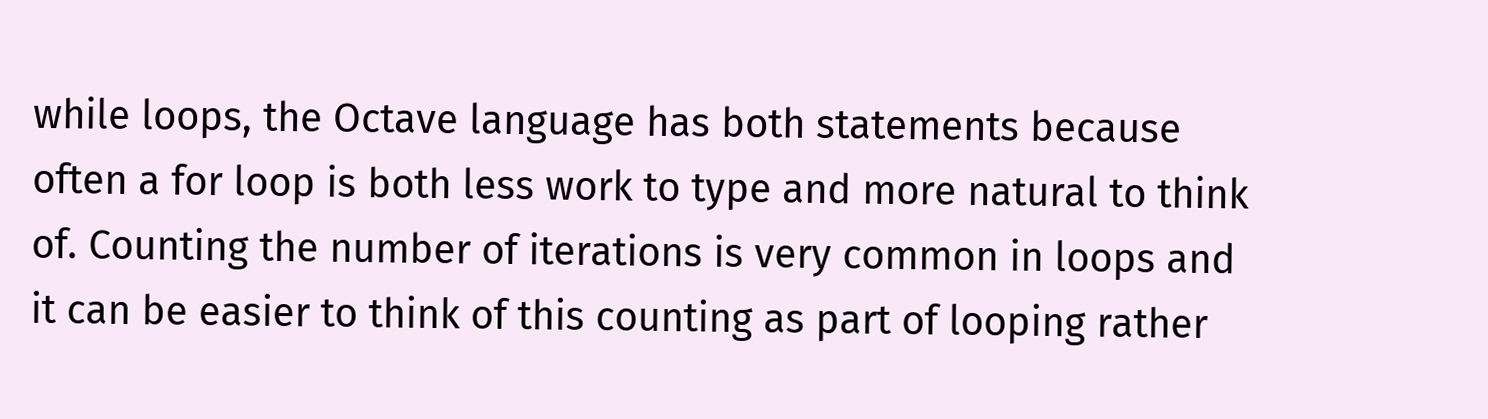while loops, the Octave language has both statements because often a for loop is both less work to type and more natural to think of. Counting the number of iterations is very common in loops and it can be easier to think of this counting as part of looping rather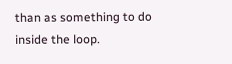than as something to do inside the loop.